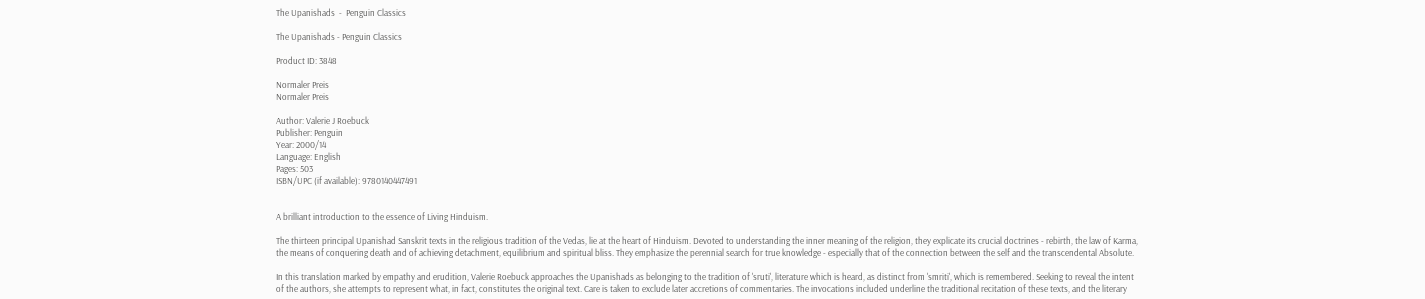The Upanishads  -  Penguin Classics

The Upanishads - Penguin Classics

Product ID: 3848

Normaler Preis
Normaler Preis

Author: Valerie J Roebuck
Publisher: Penguin
Year: 2000/14
Language: English
Pages: 503
ISBN/UPC (if available): 9780140447491


A brilliant introduction to the essence of Living Hinduism.

The thirteen principal Upanishad Sanskrit texts in the religious tradition of the Vedas, lie at the heart of Hinduism. Devoted to understanding the inner meaning of the religion, they explicate its crucial doctrines - rebirth, the law of Karma, the means of conquering death and of achieving detachment, equilibrium and spiritual bliss. They emphasize the perennial search for true knowledge - especially that of the connection between the self and the transcendental Absolute.

In this translation marked by empathy and erudition, Valerie Roebuck approaches the Upanishads as belonging to the tradition of 'sruti', literature which is heard, as distinct from 'smriti', which is remembered. Seeking to reveal the intent of the authors, she attempts to represent what, in fact, constitutes the original text. Care is taken to exclude later accretions of commentaries. The invocations included underline the traditional recitation of these texts, and the literary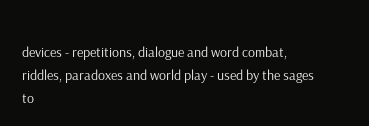devices - repetitions, dialogue and word combat, riddles, paradoxes and world play - used by the sages to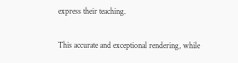express their teaching.

This accurate and exceptional rendering, while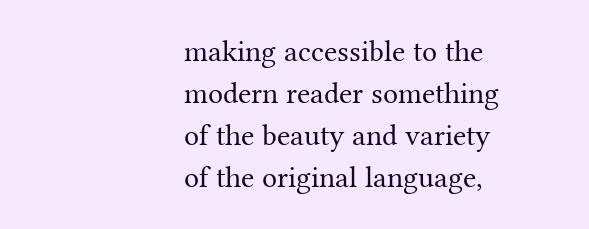making accessible to the modern reader something of the beauty and variety of the original language,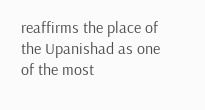reaffirms the place of the Upanishad as one of the most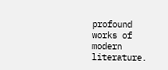profound works of modern literature.